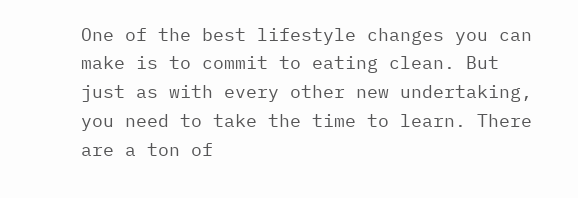One of the best lifestyle changes you can make is to commit to eating clean. But just as with every other new undertaking, you need to take the time to learn. There are a ton of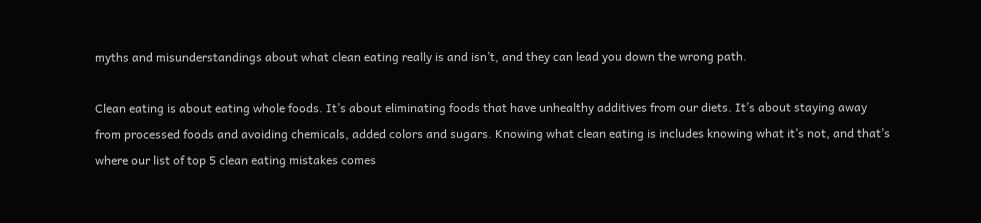myths and misunderstandings about what clean eating really is and isn’t, and they can lead you down the wrong path.

Clean eating is about eating whole foods. It’s about eliminating foods that have unhealthy additives from our diets. It’s about staying away from processed foods and avoiding chemicals, added colors and sugars. Knowing what clean eating is includes knowing what it’s not, and that’s where our list of top 5 clean eating mistakes comes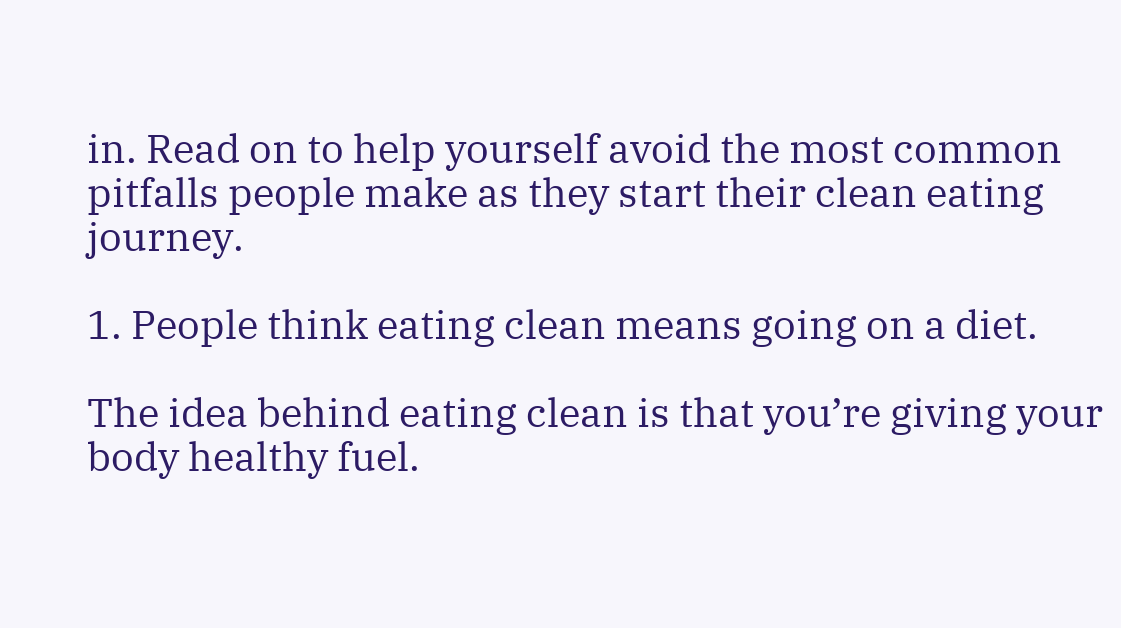in. Read on to help yourself avoid the most common pitfalls people make as they start their clean eating journey.

1. People think eating clean means going on a diet.

The idea behind eating clean is that you’re giving your body healthy fuel.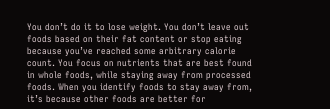You don’t do it to lose weight. You don’t leave out foods based on their fat content or stop eating because you’ve reached some arbitrary calorie count. You focus on nutrients that are best found in whole foods, while staying away from processed foods. When you identify foods to stay away from, it’s because other foods are better for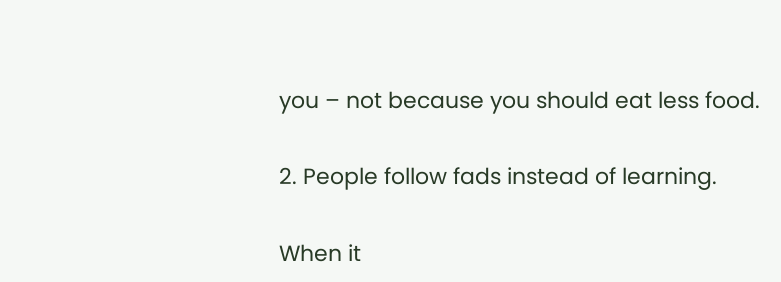you – not because you should eat less food.

2. People follow fads instead of learning.

When it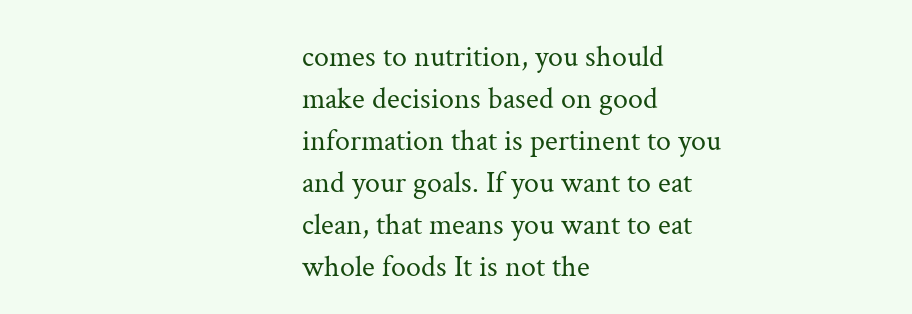comes to nutrition, you should make decisions based on good information that is pertinent to you and your goals. If you want to eat clean, that means you want to eat whole foods It is not the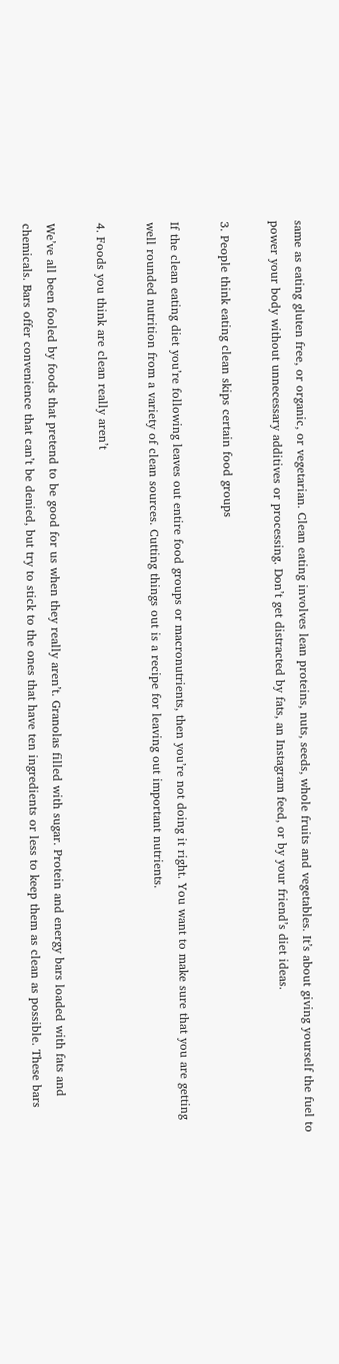same as eating gluten free, or organic, or vegetarian. Clean eating involves lean proteins, nuts, seeds, whole fruits and vegetables. It’s about giving yourself the fuel to power your body without unnecessary additives or processing. Don’t get distracted by fats, an Instagram feed, or by your friend’s diet ideas.

3. People think eating clean skips certain food groups

If the clean eating diet you’re following leaves out entire food groups or macronutrients, then you’re not doing it right. You want to make sure that you are getting well rounded nutrition from a variety of clean sources. Cutting things out is a recipe for leaving out important nutrients.

4. Foods you think are clean really aren’t

We’ve all been fooled by foods that pretend to be good for us when they really aren’t. Granolas filled with sugar. Protein and energy bars loaded with fats and chemicals. Bars offer convenience that can’t be denied, but try to stick to the ones that have ten ingredients or less to keep them as clean as possible. These bars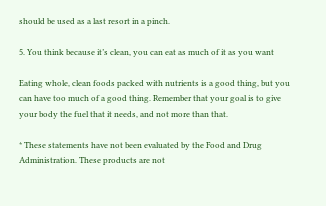should be used as a last resort in a pinch.

5. You think because it’s clean, you can eat as much of it as you want

Eating whole, clean foods packed with nutrients is a good thing, but you can have too much of a good thing. Remember that your goal is to give your body the fuel that it needs, and not more than that.

* These statements have not been evaluated by the Food and Drug Administration. These products are not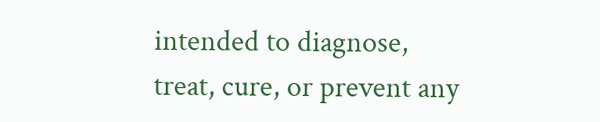intended to diagnose, treat, cure, or prevent any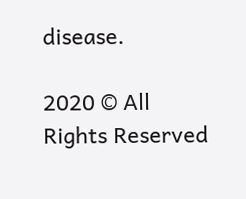disease.

2020 © All Rights Reserved